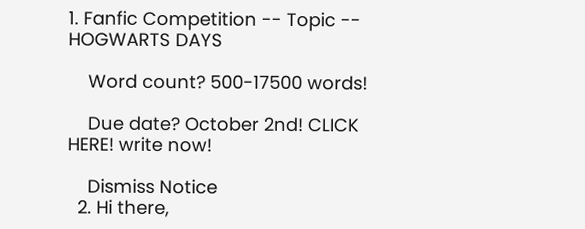1. Fanfic Competition -- Topic -- HOGWARTS DAYS

    Word count? 500-17500 words!

    Due date? October 2nd! CLICK HERE! write now!

    Dismiss Notice
  2. Hi there,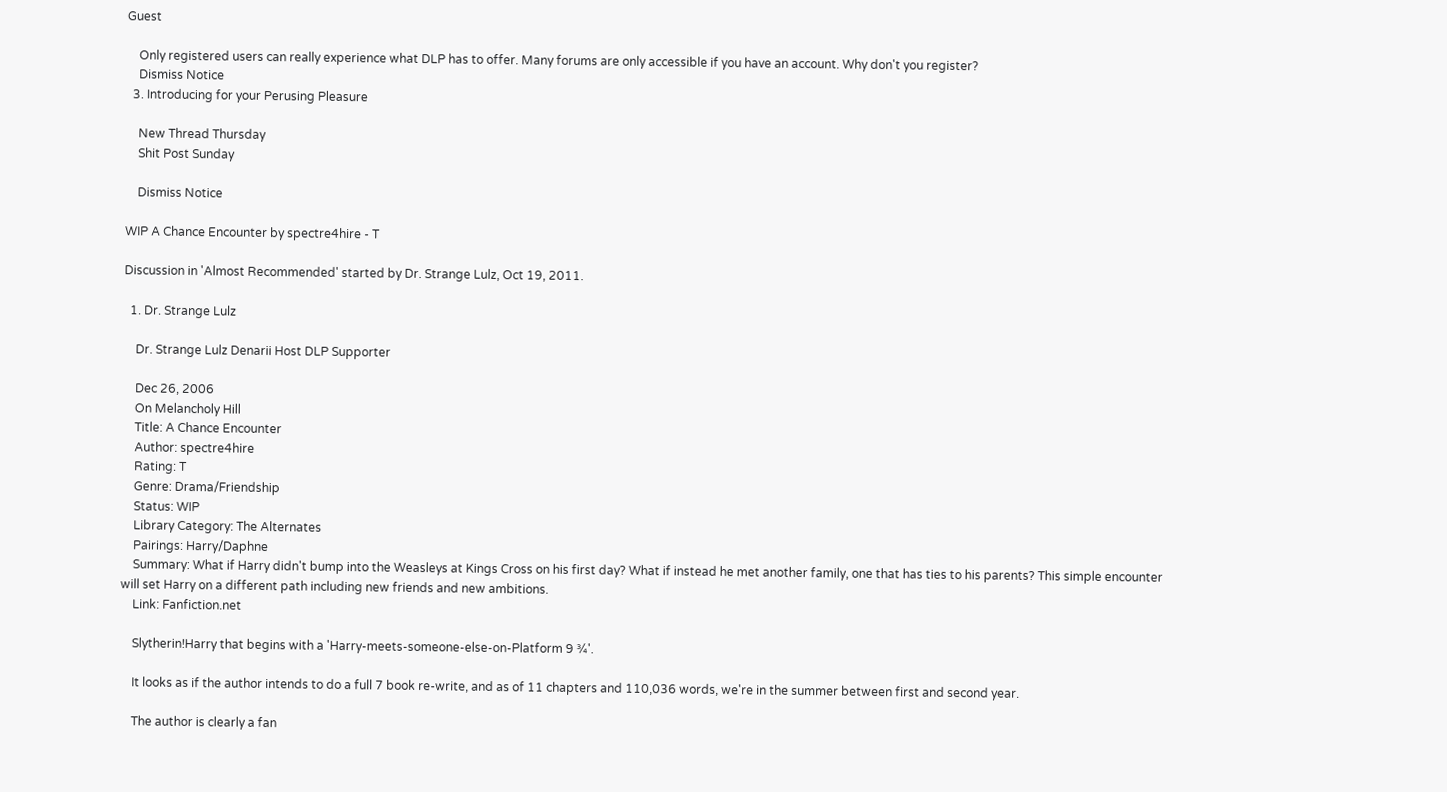Guest

    Only registered users can really experience what DLP has to offer. Many forums are only accessible if you have an account. Why don't you register?
    Dismiss Notice
  3. Introducing for your Perusing Pleasure

    New Thread Thursday
    Shit Post Sunday

    Dismiss Notice

WIP A Chance Encounter by spectre4hire - T

Discussion in 'Almost Recommended' started by Dr. Strange Lulz, Oct 19, 2011.

  1. Dr. Strange Lulz

    Dr. Strange Lulz Denarii Host DLP Supporter

    Dec 26, 2006
    On Melancholy Hill
    Title: A Chance Encounter
    Author: spectre4hire
    Rating: T
    Genre: Drama/Friendship
    Status: WIP
    Library Category: The Alternates
    Pairings: Harry/Daphne
    Summary: What if Harry didn't bump into the Weasleys at Kings Cross on his first day? What if instead he met another family, one that has ties to his parents? This simple encounter will set Harry on a different path including new friends and new ambitions.
    Link: Fanfiction.net

    Slytherin!Harry that begins with a 'Harry-meets-someone-else-on-Platform 9 ¾'.

    It looks as if the author intends to do a full 7 book re-write, and as of 11 chapters and 110,036 words, we're in the summer between first and second year.

    The author is clearly a fan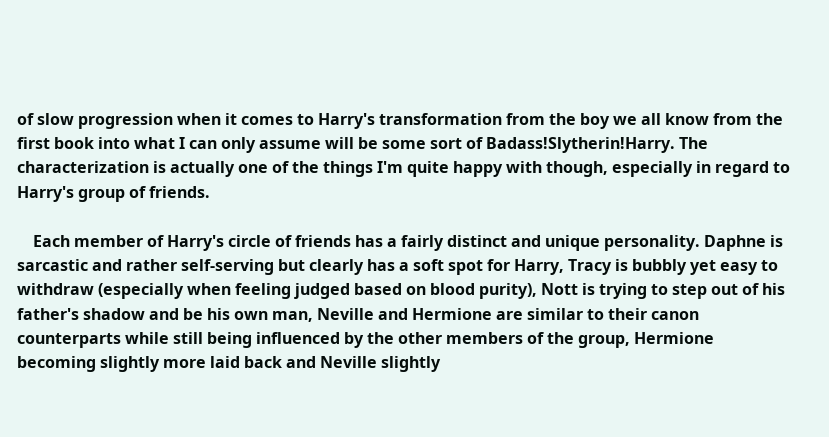of slow progression when it comes to Harry's transformation from the boy we all know from the first book into what I can only assume will be some sort of Badass!Slytherin!Harry. The characterization is actually one of the things I'm quite happy with though, especially in regard to Harry's group of friends.

    Each member of Harry's circle of friends has a fairly distinct and unique personality. Daphne is sarcastic and rather self-serving but clearly has a soft spot for Harry, Tracy is bubbly yet easy to withdraw (especially when feeling judged based on blood purity), Nott is trying to step out of his father's shadow and be his own man, Neville and Hermione are similar to their canon counterparts while still being influenced by the other members of the group, Hermione becoming slightly more laid back and Neville slightly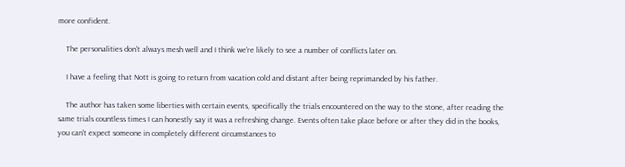more confident.

    The personalities don't always mesh well and I think we're likely to see a number of conflicts later on.

    I have a feeling that Nott is going to return from vacation cold and distant after being reprimanded by his father.

    The author has taken some liberties with certain events, specifically the trials encountered on the way to the stone, after reading the same trials countless times I can honestly say it was a refreshing change. Events often take place before or after they did in the books, you can't expect someone in completely different circumstances to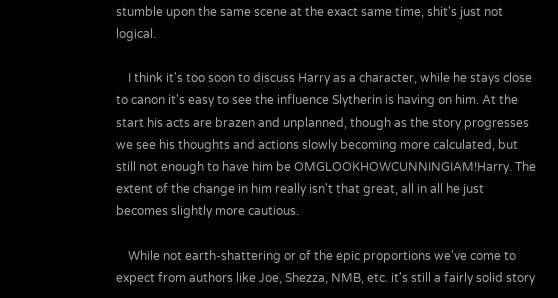stumble upon the same scene at the exact same time, shit's just not logical.

    I think it's too soon to discuss Harry as a character, while he stays close to canon it's easy to see the influence Slytherin is having on him. At the start his acts are brazen and unplanned, though as the story progresses we see his thoughts and actions slowly becoming more calculated, but still not enough to have him be OMGLOOKHOWCUNNINGIAM!Harry. The extent of the change in him really isn't that great, all in all he just becomes slightly more cautious.

    While not earth-shattering or of the epic proportions we've come to expect from authors like Joe, Shezza, NMB, etc. it's still a fairly solid story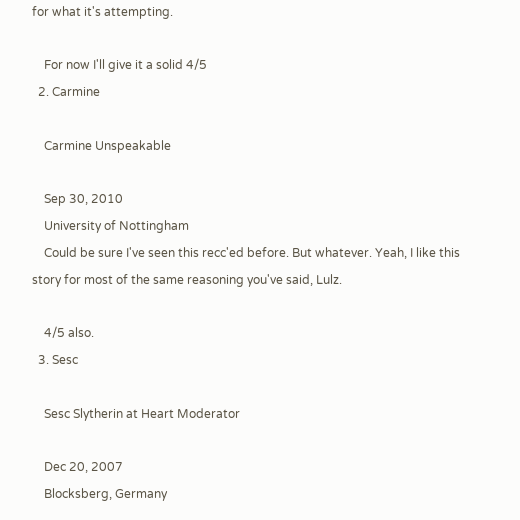for what it's attempting.

    For now I'll give it a solid 4/5
  2. Carmine

    Carmine Unspeakable

    Sep 30, 2010
    University of Nottingham
    Could be sure I've seen this recc'ed before. But whatever. Yeah, I like this story for most of the same reasoning you've said, Lulz.

    4/5 also.
  3. Sesc

    Sesc Slytherin at Heart Moderator

    Dec 20, 2007
    Blocksberg, Germany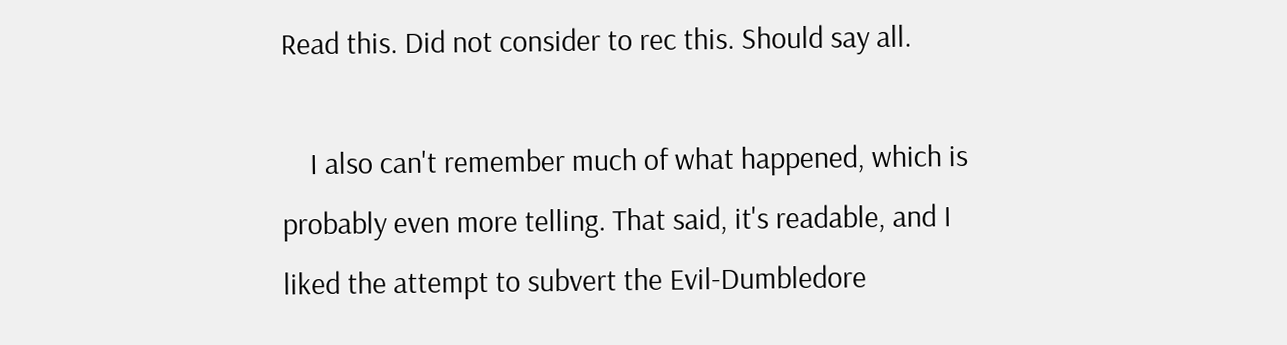Read this. Did not consider to rec this. Should say all.

    I also can't remember much of what happened, which is probably even more telling. That said, it's readable, and I liked the attempt to subvert the Evil-Dumbledore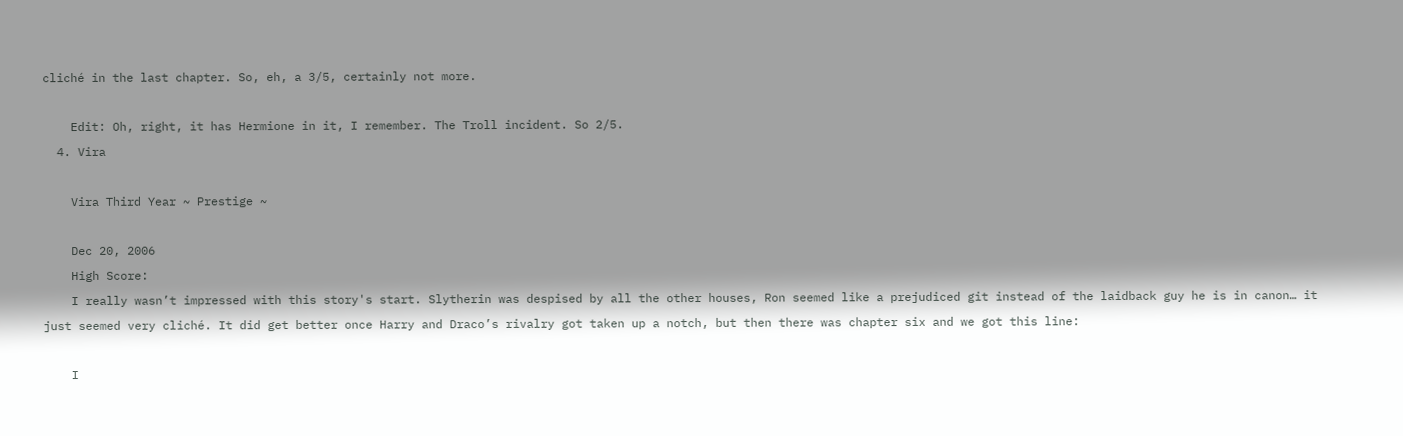cliché in the last chapter. So, eh, a 3/5, certainly not more.

    Edit: Oh, right, it has Hermione in it, I remember. The Troll incident. So 2/5.
  4. Vira

    Vira Third Year ~ Prestige ~

    Dec 20, 2006
    High Score:
    I really wasn’t impressed with this story's start. Slytherin was despised by all the other houses, Ron seemed like a prejudiced git instead of the laidback guy he is in canon… it just seemed very cliché. It did get better once Harry and Draco’s rivalry got taken up a notch, but then there was chapter six and we got this line:

    I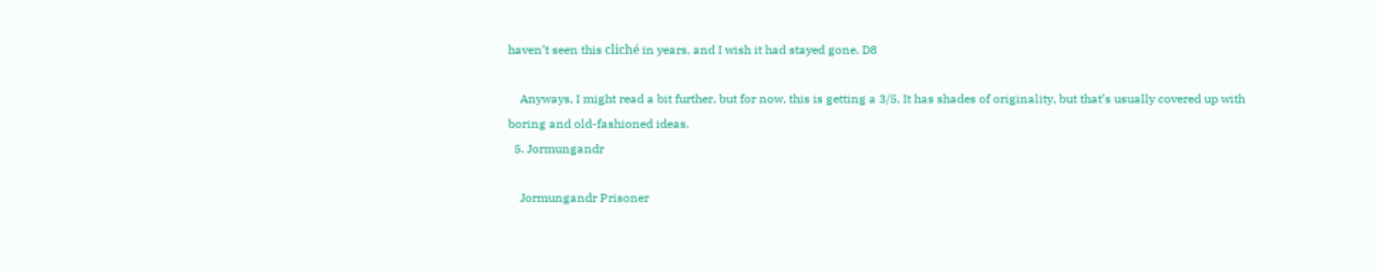haven’t seen this cliché in years, and I wish it had stayed gone. D8

    Anyways, I might read a bit further, but for now, this is getting a 3/5. It has shades of originality, but that’s usually covered up with boring and old-fashioned ideas.
  5. Jormungandr

    Jormungandr Prisoner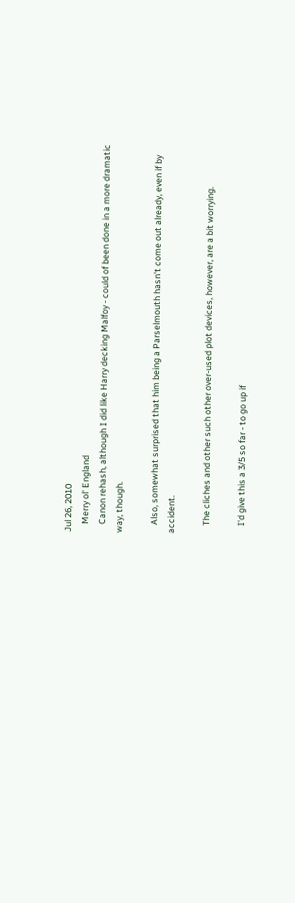Jul 26, 2010
    Merry ol' England
    Canon rehash, although I did like Harry decking Malfoy - could of been done in a more dramatic way, though.

    Also, somewhat surprised that him being a Parselmouth hasn't come out already, even if by accident.

    The cliches and other such other over-used plot devices, however, are a bit worrying.

    I'd give this a 3/5 so far - to go up if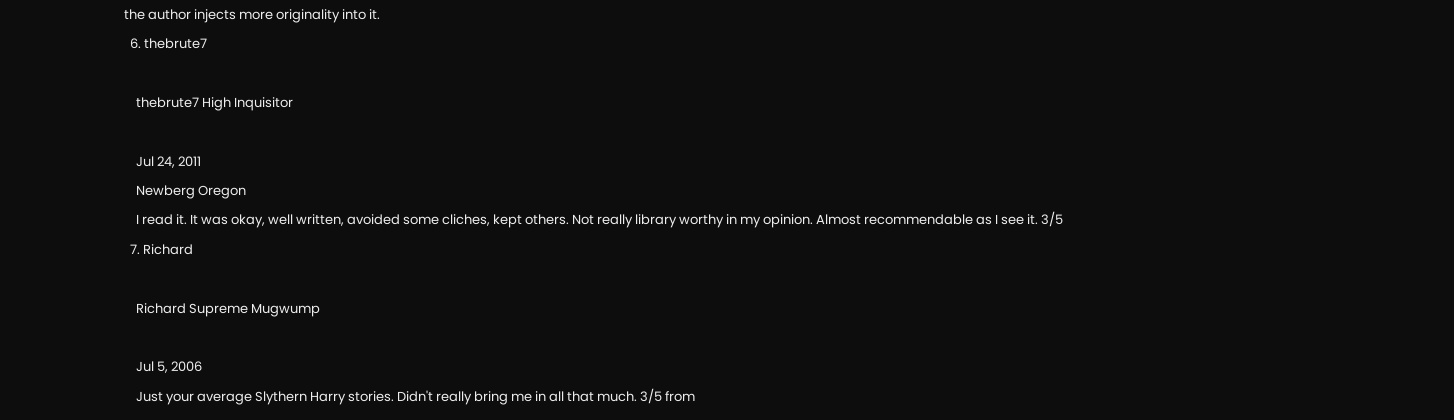the author injects more originality into it.
  6. thebrute7

    thebrute7 High Inquisitor

    Jul 24, 2011
    Newberg Oregon
    I read it. It was okay, well written, avoided some cliches, kept others. Not really library worthy in my opinion. Almost recommendable as I see it. 3/5
  7. Richard

    Richard Supreme Mugwump

    Jul 5, 2006
    Just your average Slythern Harry stories. Didn't really bring me in all that much. 3/5 from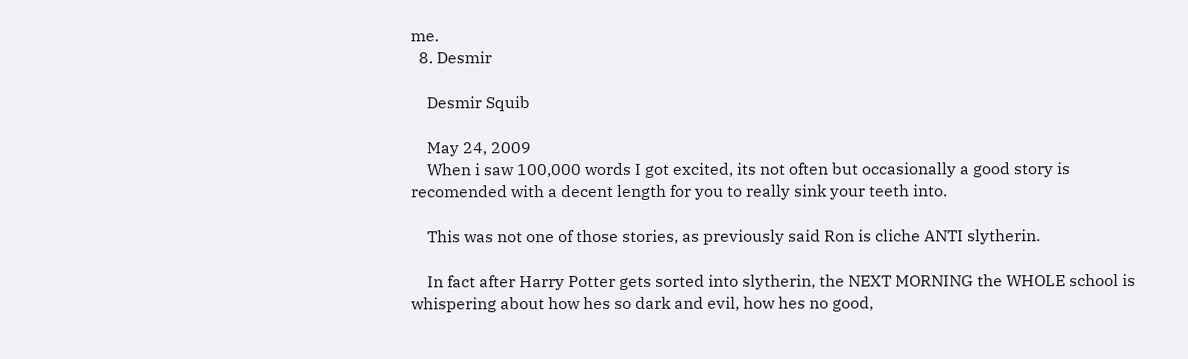me.
  8. Desmir

    Desmir Squib

    May 24, 2009
    When i saw 100,000 words I got excited, its not often but occasionally a good story is recomended with a decent length for you to really sink your teeth into.

    This was not one of those stories, as previously said Ron is cliche ANTI slytherin.

    In fact after Harry Potter gets sorted into slytherin, the NEXT MORNING the WHOLE school is whispering about how hes so dark and evil, how hes no good,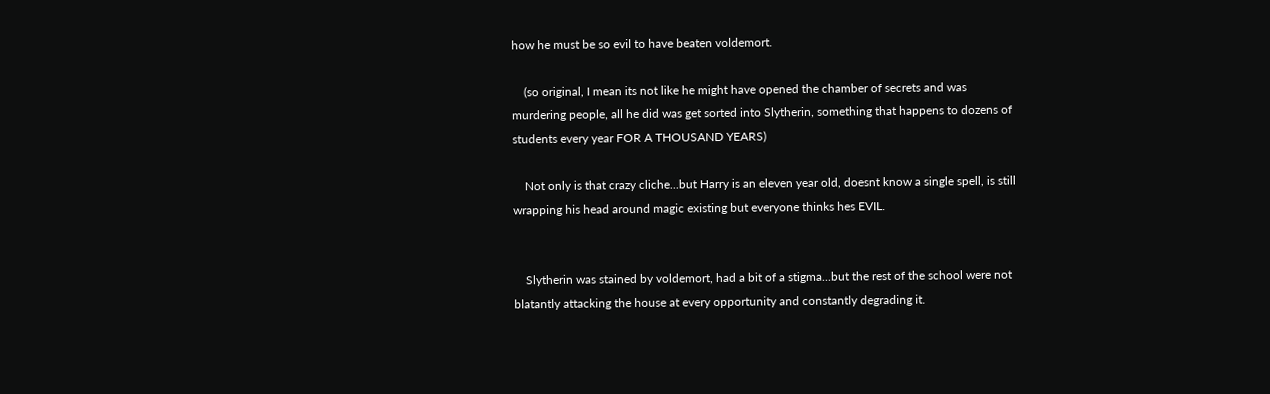how he must be so evil to have beaten voldemort.

    (so original, I mean its not like he might have opened the chamber of secrets and was murdering people, all he did was get sorted into Slytherin, something that happens to dozens of students every year FOR A THOUSAND YEARS)

    Not only is that crazy cliche...but Harry is an eleven year old, doesnt know a single spell, is still wrapping his head around magic existing but everyone thinks hes EVIL.


    Slytherin was stained by voldemort, had a bit of a stigma...but the rest of the school were not blatantly attacking the house at every opportunity and constantly degrading it.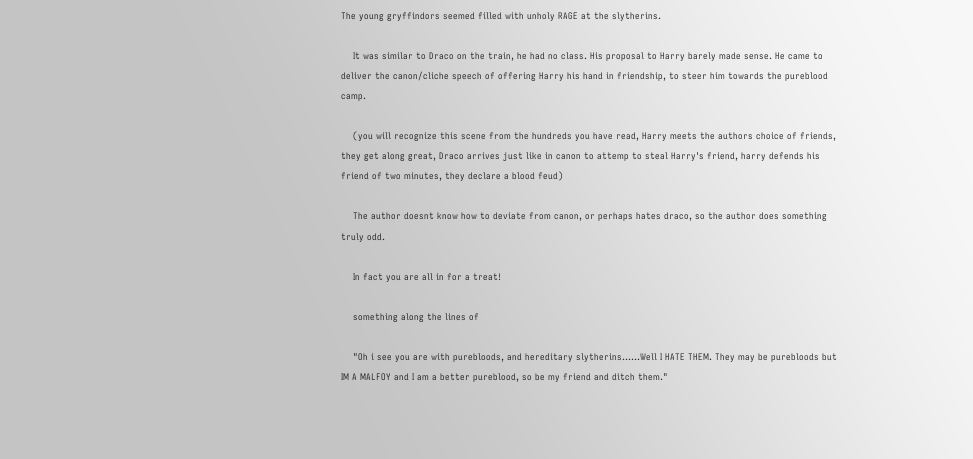The young gryffindors seemed filled with unholy RAGE at the slytherins.

    It was similar to Draco on the train, he had no class. His proposal to Harry barely made sense. He came to deliver the canon/cliche speech of offering Harry his hand in friendship, to steer him towards the pureblood camp.

    (you will recognize this scene from the hundreds you have read, Harry meets the authors choice of friends, they get along great, Draco arrives just like in canon to attemp to steal Harry's friend, harry defends his friend of two minutes, they declare a blood feud)

    The author doesnt know how to deviate from canon, or perhaps hates draco, so the author does something truly odd.

    In fact you are all in for a treat!

    something along the lines of

    "Oh i see you are with purebloods, and hereditary slytherins......Well I HATE THEM. They may be purebloods but IM A MALFOY and I am a better pureblood, so be my friend and ditch them."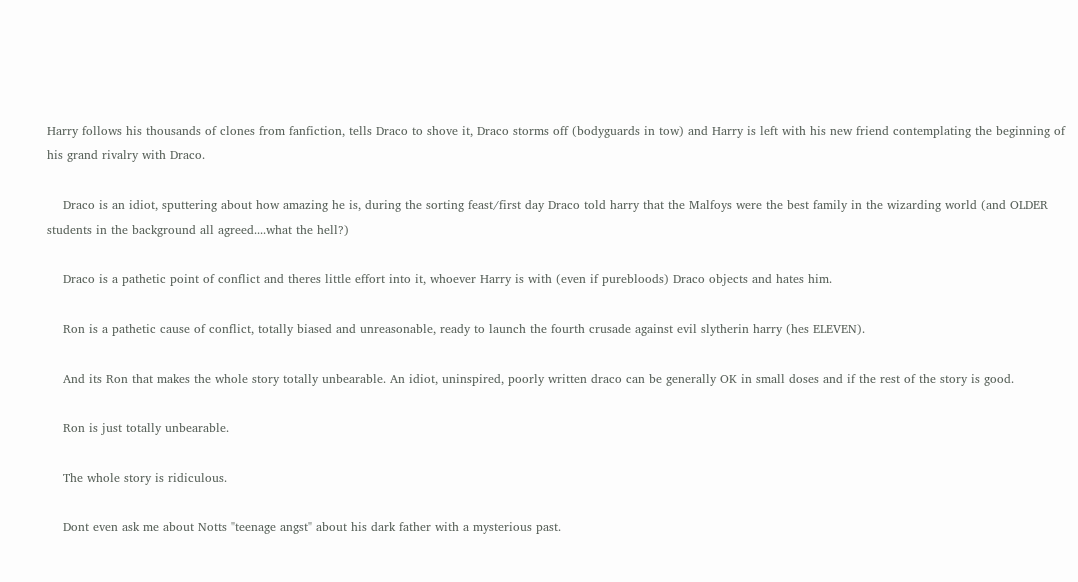Harry follows his thousands of clones from fanfiction, tells Draco to shove it, Draco storms off (bodyguards in tow) and Harry is left with his new friend contemplating the beginning of his grand rivalry with Draco.

    Draco is an idiot, sputtering about how amazing he is, during the sorting feast/first day Draco told harry that the Malfoys were the best family in the wizarding world (and OLDER students in the background all agreed....what the hell?)

    Draco is a pathetic point of conflict and theres little effort into it, whoever Harry is with (even if purebloods) Draco objects and hates him.

    Ron is a pathetic cause of conflict, totally biased and unreasonable, ready to launch the fourth crusade against evil slytherin harry (hes ELEVEN).

    And its Ron that makes the whole story totally unbearable. An idiot, uninspired, poorly written draco can be generally OK in small doses and if the rest of the story is good.

    Ron is just totally unbearable.

    The whole story is ridiculous.

    Dont even ask me about Notts "teenage angst" about his dark father with a mysterious past.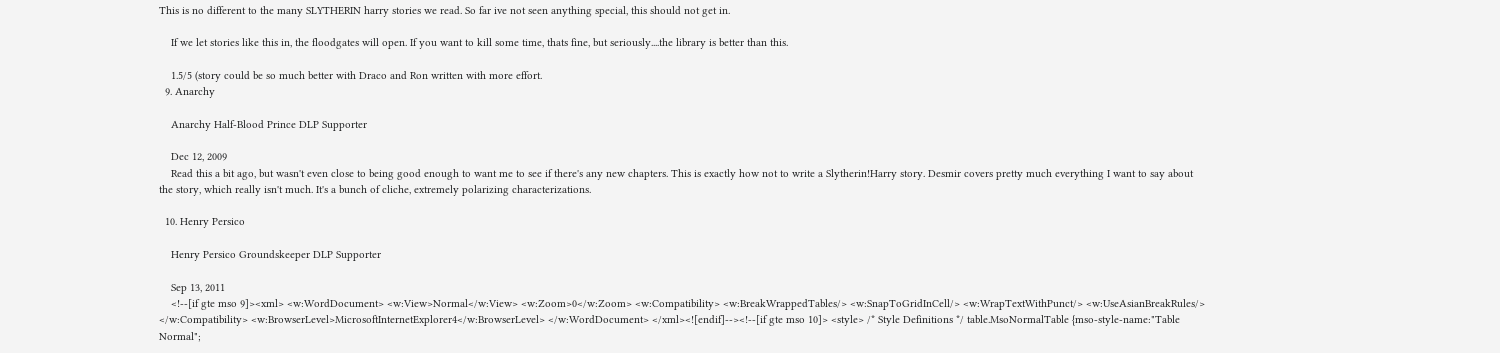This is no different to the many SLYTHERIN harry stories we read. So far ive not seen anything special, this should not get in.

    If we let stories like this in, the floodgates will open. If you want to kill some time, thats fine, but seriously....the library is better than this.

    1.5/5 (story could be so much better with Draco and Ron written with more effort.
  9. Anarchy

    Anarchy Half-Blood Prince DLP Supporter

    Dec 12, 2009
    Read this a bit ago, but wasn't even close to being good enough to want me to see if there's any new chapters. This is exactly how not to write a Slytherin!Harry story. Desmir covers pretty much everything I want to say about the story, which really isn't much. It's a bunch of cliche, extremely polarizing characterizations.

  10. Henry Persico

    Henry Persico Groundskeeper DLP Supporter

    Sep 13, 2011
    <!--[if gte mso 9]><xml> <w:WordDocument> <w:View>Normal</w:View> <w:Zoom>0</w:Zoom> <w:Compatibility> <w:BreakWrappedTables/> <w:SnapToGridInCell/> <w:WrapTextWithPunct/> <w:UseAsianBreakRules/> </w:Compatibility> <w:BrowserLevel>MicrosoftInternetExplorer4</w:BrowserLevel> </w:WordDocument> </xml><![endif]--><!--[if gte mso 10]> <style> /* Style Definitions */ table.MsoNormalTable {mso-style-name:"Table Normal";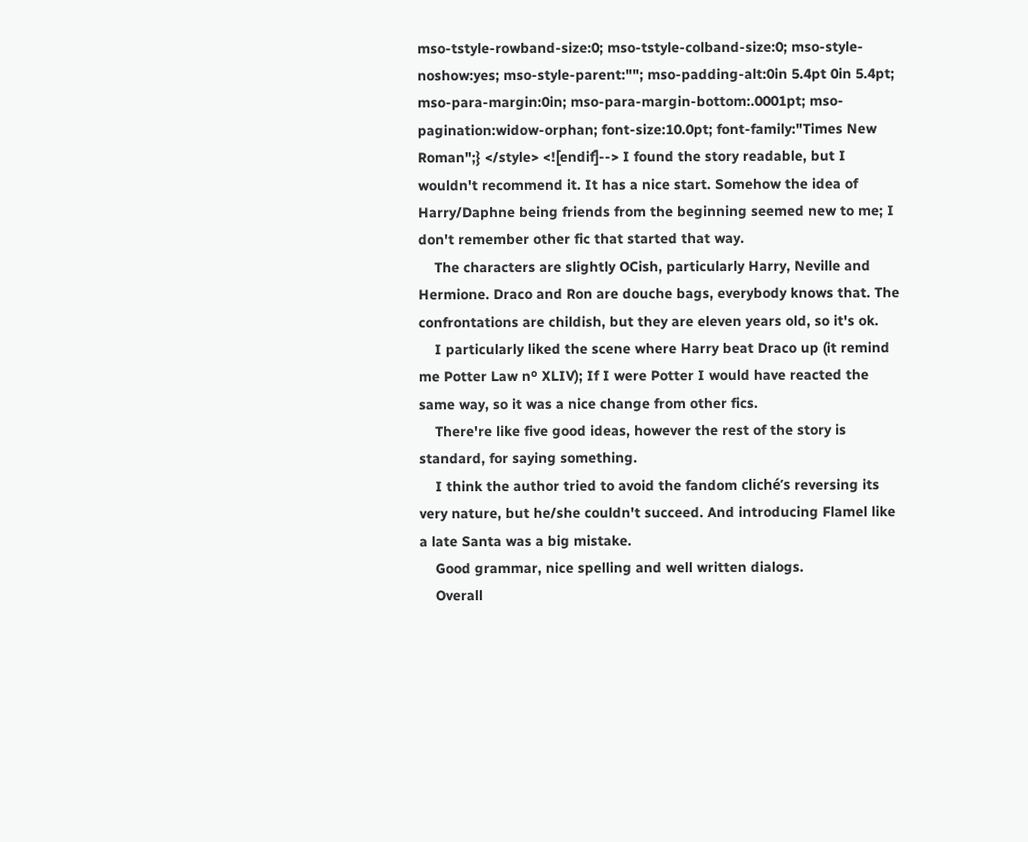mso-tstyle-rowband-size:0; mso-tstyle-colband-size:0; mso-style-noshow:yes; mso-style-parent:""; mso-padding-alt:0in 5.4pt 0in 5.4pt; mso-para-margin:0in; mso-para-margin-bottom:.0001pt; mso-pagination:widow-orphan; font-size:10.0pt; font-family:"Times New Roman";} </style> <![endif]--> I found the story readable, but I wouldn't recommend it. It has a nice start. Somehow the idea of Harry/Daphne being friends from the beginning seemed new to me; I don't remember other fic that started that way.
    The characters are slightly OCish, particularly Harry, Neville and Hermione. Draco and Ron are douche bags, everybody knows that. The confrontations are childish, but they are eleven years old, so it's ok.
    I particularly liked the scene where Harry beat Draco up (it remind me Potter Law nº XLIV); If I were Potter I would have reacted the same way, so it was a nice change from other fics.
    There're like five good ideas, however the rest of the story is standard, for saying something.
    I think the author tried to avoid the fandom cliché’s reversing its very nature, but he/she couldn't succeed. And introducing Flamel like a late Santa was a big mistake.
    Good grammar, nice spelling and well written dialogs.
    Overall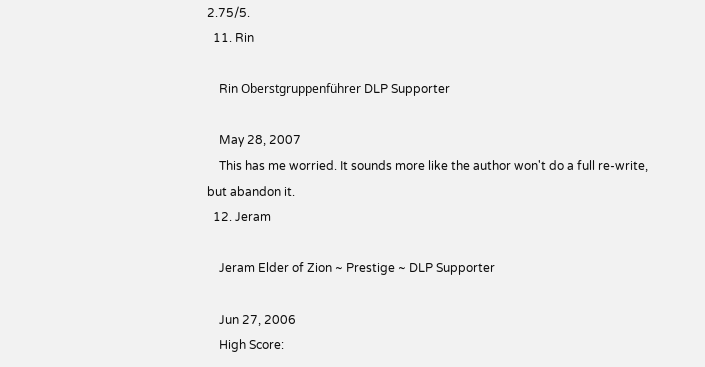2.75/5.
  11. Rin

    Rin Oberstgruppenführer DLP Supporter

    May 28, 2007
    This has me worried. It sounds more like the author won't do a full re-write, but abandon it.
  12. Jeram

    Jeram Elder of Zion ~ Prestige ~ DLP Supporter

    Jun 27, 2006
    High Score: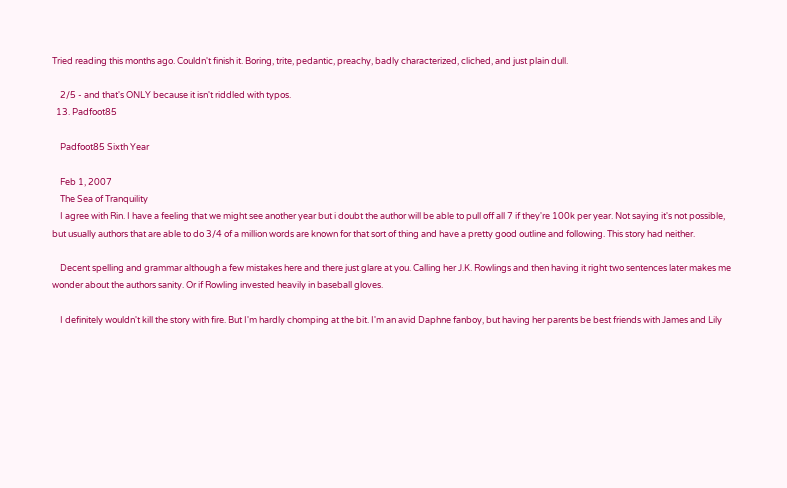Tried reading this months ago. Couldn't finish it. Boring, trite, pedantic, preachy, badly characterized, cliched, and just plain dull.

    2/5 - and that's ONLY because it isn't riddled with typos.
  13. Padfoot85

    Padfoot85 Sixth Year

    Feb 1, 2007
    The Sea of Tranquility
    I agree with Rin. I have a feeling that we might see another year but i doubt the author will be able to pull off all 7 if they're 100k per year. Not saying it's not possible, but usually authors that are able to do 3/4 of a million words are known for that sort of thing and have a pretty good outline and following. This story had neither.

    Decent spelling and grammar although a few mistakes here and there just glare at you. Calling her J.K. Rowlings and then having it right two sentences later makes me wonder about the authors sanity. Or if Rowling invested heavily in baseball gloves.

    I definitely wouldn't kill the story with fire. But I'm hardly chomping at the bit. I'm an avid Daphne fanboy, but having her parents be best friends with James and Lily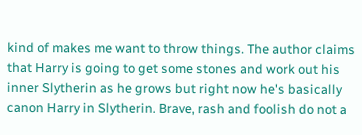kind of makes me want to throw things. The author claims that Harry is going to get some stones and work out his inner Slytherin as he grows but right now he's basically canon Harry in Slytherin. Brave, rash and foolish do not a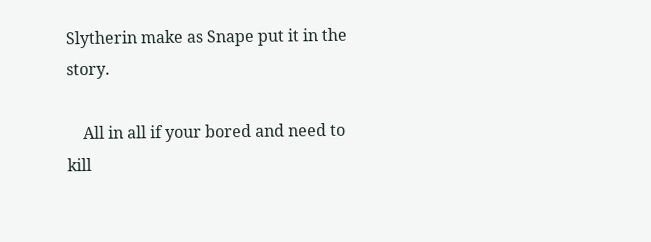Slytherin make as Snape put it in the story.

    All in all if your bored and need to kill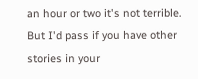an hour or two it's not terrible. But I'd pass if you have other stories in your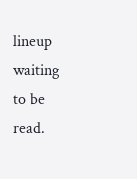lineup waiting to be read.